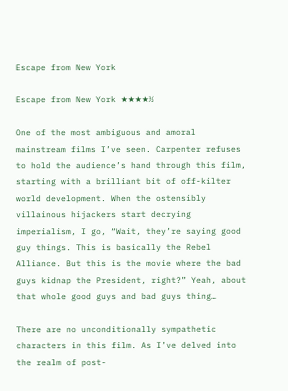Escape from New York

Escape from New York ★★★★½

One of the most ambiguous and amoral mainstream films I’ve seen. Carpenter refuses to hold the audience’s hand through this film, starting with a brilliant bit of off-kilter world development. When the ostensibly villainous hijackers start decrying imperialism, I go, “Wait, they’re saying good guy things. This is basically the Rebel Alliance. But this is the movie where the bad guys kidnap the President, right?” Yeah, about that whole good guys and bad guys thing…

There are no unconditionally sympathetic characters in this film. As I’ve delved into the realm of post-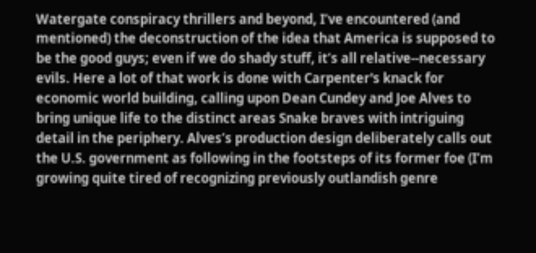Watergate conspiracy thrillers and beyond, I’ve encountered (and mentioned) the deconstruction of the idea that America is supposed to be the good guys; even if we do shady stuff, it’s all relative--necessary evils. Here a lot of that work is done with Carpenter's knack for economic world building, calling upon Dean Cundey and Joe Alves to bring unique life to the distinct areas Snake braves with intriguing detail in the periphery. Alves’s production design deliberately calls out the U.S. government as following in the footsteps of its former foe (I’m growing quite tired of recognizing previously outlandish genre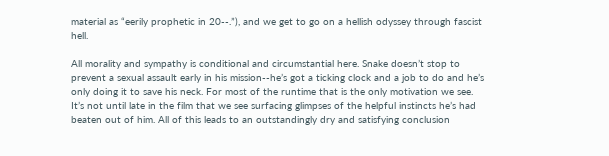material as “eerily prophetic in 20--.”), and we get to go on a hellish odyssey through fascist hell.

All morality and sympathy is conditional and circumstantial here. Snake doesn’t stop to prevent a sexual assault early in his mission--he’s got a ticking clock and a job to do and he’s only doing it to save his neck. For most of the runtime that is the only motivation we see. It’s not until late in the film that we see surfacing glimpses of the helpful instincts he’s had beaten out of him. All of this leads to an outstandingly dry and satisfying conclusion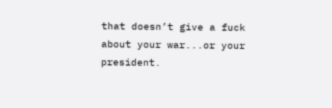that doesn’t give a fuck about your war...or your president.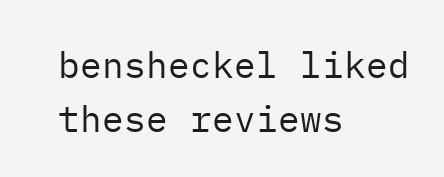bensheckel liked these reviews